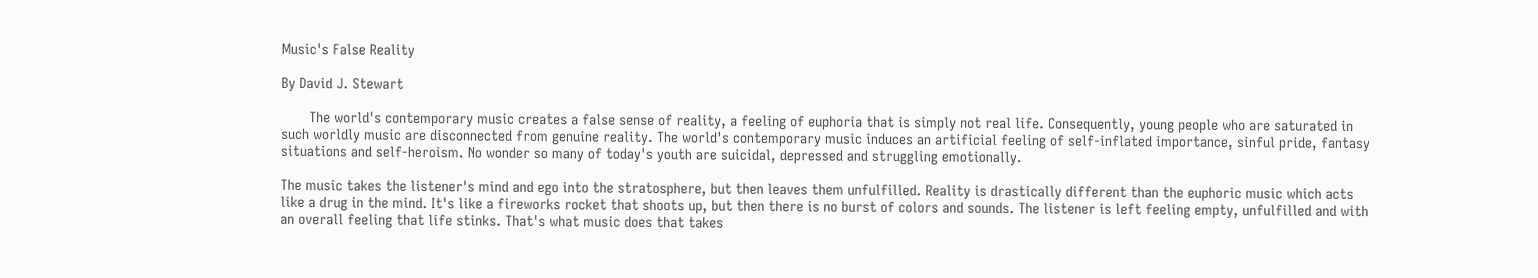Music's False Reality

By David J. Stewart

       The world's contemporary music creates a false sense of reality, a feeling of euphoria that is simply not real life. Consequently, young people who are saturated in such worldly music are disconnected from genuine reality. The world's contemporary music induces an artificial feeling of self-inflated importance, sinful pride, fantasy situations and self-heroism. No wonder so many of today's youth are suicidal, depressed and struggling emotionally.

The music takes the listener's mind and ego into the stratosphere, but then leaves them unfulfilled. Reality is drastically different than the euphoric music which acts like a drug in the mind. It's like a fireworks rocket that shoots up, but then there is no burst of colors and sounds. The listener is left feeling empty, unfulfilled and with an overall feeling that life stinks. That's what music does that takes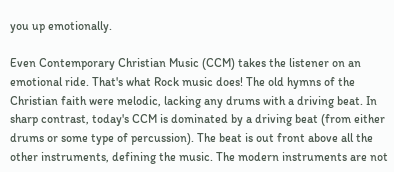you up emotionally.

Even Contemporary Christian Music (CCM) takes the listener on an emotional ride. That's what Rock music does! The old hymns of the Christian faith were melodic, lacking any drums with a driving beat. In sharp contrast, today's CCM is dominated by a driving beat (from either drums or some type of percussion). The beat is out front above all the other instruments, defining the music. The modern instruments are not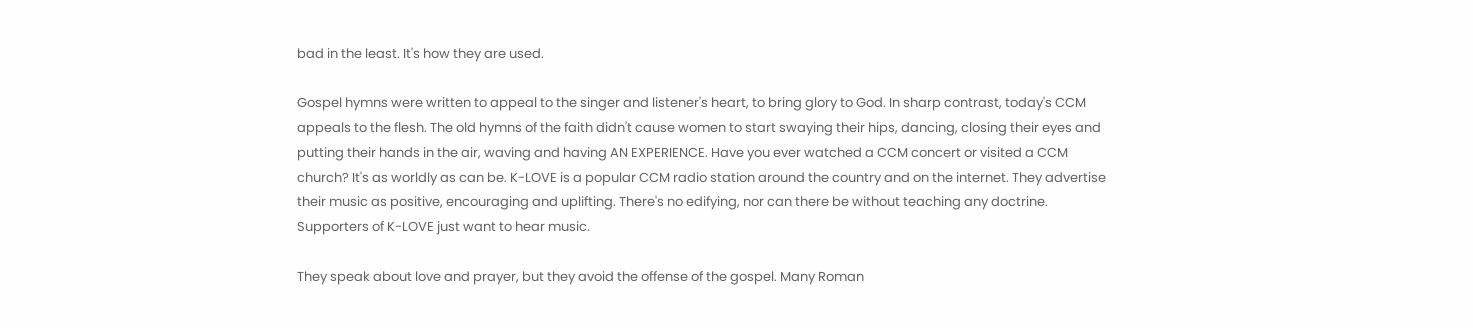bad in the least. It's how they are used.

Gospel hymns were written to appeal to the singer and listener's heart, to bring glory to God. In sharp contrast, today's CCM appeals to the flesh. The old hymns of the faith didn't cause women to start swaying their hips, dancing, closing their eyes and putting their hands in the air, waving and having AN EXPERIENCE. Have you ever watched a CCM concert or visited a CCM church? It's as worldly as can be. K-LOVE is a popular CCM radio station around the country and on the internet. They advertise their music as positive, encouraging and uplifting. There's no edifying, nor can there be without teaching any doctrine. Supporters of K-LOVE just want to hear music.

They speak about love and prayer, but they avoid the offense of the gospel. Many Roman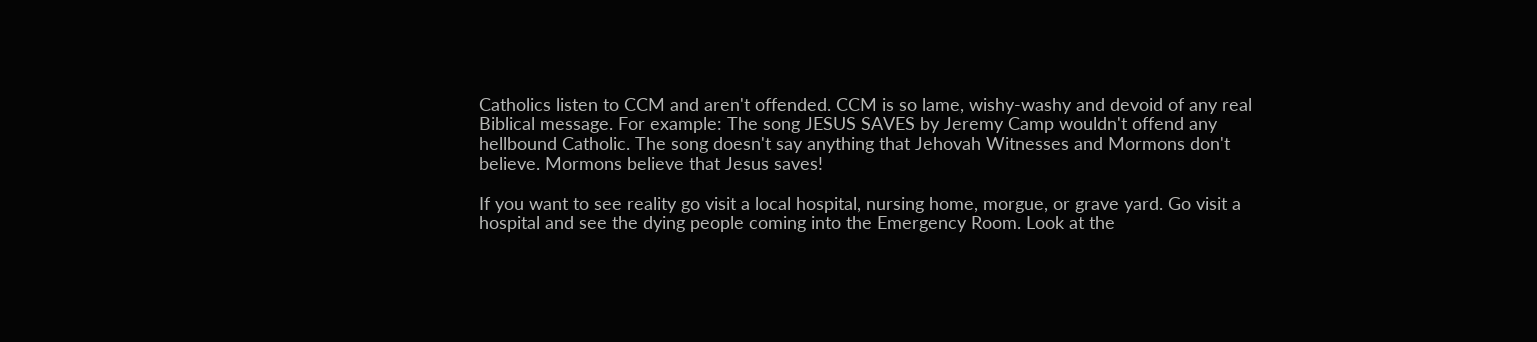Catholics listen to CCM and aren't offended. CCM is so lame, wishy-washy and devoid of any real Biblical message. For example: The song JESUS SAVES by Jeremy Camp wouldn't offend any hellbound Catholic. The song doesn't say anything that Jehovah Witnesses and Mormons don't believe. Mormons believe that Jesus saves!

If you want to see reality go visit a local hospital, nursing home, morgue, or grave yard. Go visit a hospital and see the dying people coming into the Emergency Room. Look at the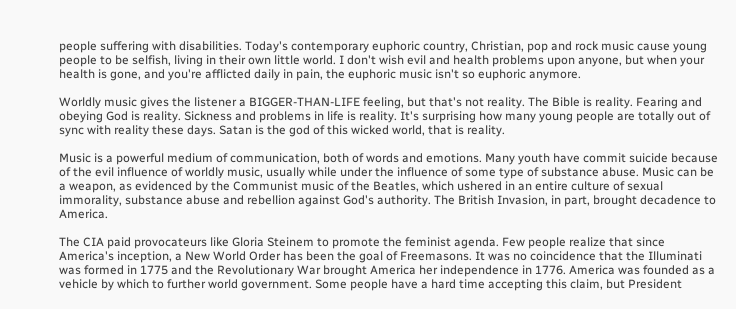people suffering with disabilities. Today's contemporary euphoric country, Christian, pop and rock music cause young people to be selfish, living in their own little world. I don't wish evil and health problems upon anyone, but when your health is gone, and you're afflicted daily in pain, the euphoric music isn't so euphoric anymore.

Worldly music gives the listener a BIGGER-THAN-LIFE feeling, but that's not reality. The Bible is reality. Fearing and obeying God is reality. Sickness and problems in life is reality. It's surprising how many young people are totally out of sync with reality these days. Satan is the god of this wicked world, that is reality.

Music is a powerful medium of communication, both of words and emotions. Many youth have commit suicide because of the evil influence of worldly music, usually while under the influence of some type of substance abuse. Music can be a weapon, as evidenced by the Communist music of the Beatles, which ushered in an entire culture of sexual immorality, substance abuse and rebellion against God's authority. The British Invasion, in part, brought decadence to America.

The CIA paid provocateurs like Gloria Steinem to promote the feminist agenda. Few people realize that since America's inception, a New World Order has been the goal of Freemasons. It was no coincidence that the Illuminati was formed in 1775 and the Revolutionary War brought America her independence in 1776. America was founded as a vehicle by which to further world government. Some people have a hard time accepting this claim, but President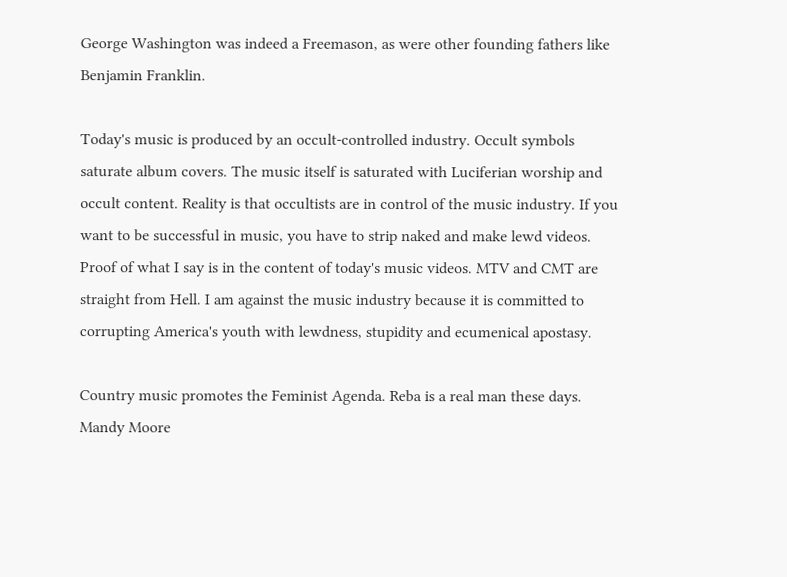George Washington was indeed a Freemason, as were other founding fathers like Benjamin Franklin.

Today's music is produced by an occult-controlled industry. Occult symbols saturate album covers. The music itself is saturated with Luciferian worship and occult content. Reality is that occultists are in control of the music industry. If you want to be successful in music, you have to strip naked and make lewd videos. Proof of what I say is in the content of today's music videos. MTV and CMT are straight from Hell. I am against the music industry because it is committed to corrupting America's youth with lewdness, stupidity and ecumenical apostasy.

Country music promotes the Feminist Agenda. Reba is a real man these days. Mandy Moore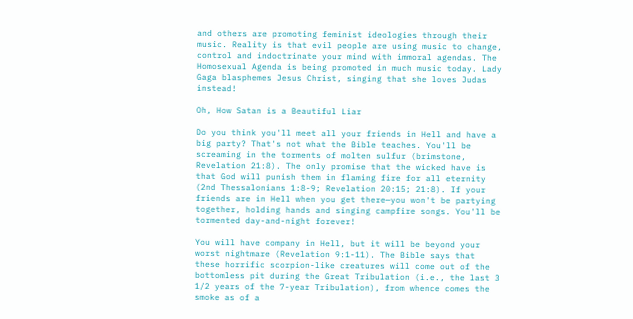and others are promoting feminist ideologies through their music. Reality is that evil people are using music to change, control and indoctrinate your mind with immoral agendas. The Homosexual Agenda is being promoted in much music today. Lady Gaga blasphemes Jesus Christ, singing that she loves Judas instead!

Oh, How Satan is a Beautiful Liar

Do you think you'll meet all your friends in Hell and have a big party? That's not what the Bible teaches. You'll be screaming in the torments of molten sulfur (brimstone, Revelation 21:8). The only promise that the wicked have is that God will punish them in flaming fire for all eternity (2nd Thessalonians 1:8-9; Revelation 20:15; 21:8). If your friends are in Hell when you get there—you won't be partying together, holding hands and singing campfire songs. You'll be tormented day-and-night forever!

You will have company in Hell, but it will be beyond your worst nightmare (Revelation 9:1-11). The Bible says that these horrific scorpion-like creatures will come out of the bottomless pit during the Great Tribulation (i.e., the last 3 1/2 years of the 7-year Tribulation), from whence comes the smoke as of a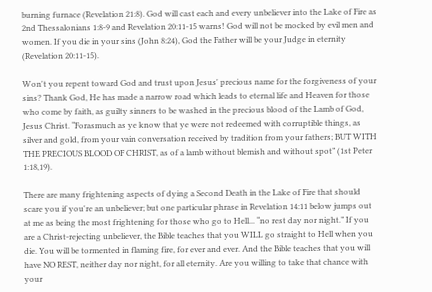burning furnace (Revelation 21:8). God will cast each and every unbeliever into the Lake of Fire as 2nd Thessalonians 1:8-9 and Revelation 20:11-15 warns! God will not be mocked by evil men and women. If you die in your sins (John 8:24), God the Father will be your Judge in eternity (Revelation 20:11-15).

Won't you repent toward God and trust upon Jesus' precious name for the forgiveness of your sins? Thank God, He has made a narrow road which leads to eternal life and Heaven for those who come by faith, as guilty sinners to be washed in the precious blood of the Lamb of God, Jesus Christ. “Forasmuch as ye know that ye were not redeemed with corruptible things, as silver and gold, from your vain conversation received by tradition from your fathers; BUT WITH THE PRECIOUS BLOOD OF CHRIST, as of a lamb without blemish and without spot” (1st Peter 1:18,19).

There are many frightening aspects of dying a Second Death in the Lake of Fire that should scare you if you're an unbeliever; but one particular phrase in Revelation 14:11 below jumps out at me as being the most frightening for those who go to Hell... “no rest day nor night.” If you are a Christ-rejecting unbeliever, the Bible teaches that you WILL go straight to Hell when you die. You will be tormented in flaming fire, for ever and ever. And the Bible teaches that you will have NO REST, neither day nor night, for all eternity. Are you willing to take that chance with your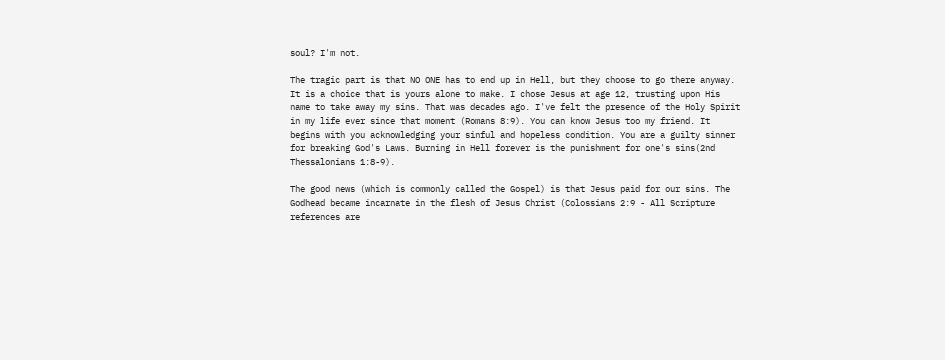soul? I'm not.

The tragic part is that NO ONE has to end up in Hell, but they choose to go there anyway. It is a choice that is yours alone to make. I chose Jesus at age 12, trusting upon His name to take away my sins. That was decades ago. I've felt the presence of the Holy Spirit in my life ever since that moment (Romans 8:9). You can know Jesus too my friend. It begins with you acknowledging your sinful and hopeless condition. You are a guilty sinner for breaking God's Laws. Burning in Hell forever is the punishment for one's sins(2nd Thessalonians 1:8-9).

The good news (which is commonly called the Gospel) is that Jesus paid for our sins. The Godhead became incarnate in the flesh of Jesus Christ (Colossians 2:9 - All Scripture references are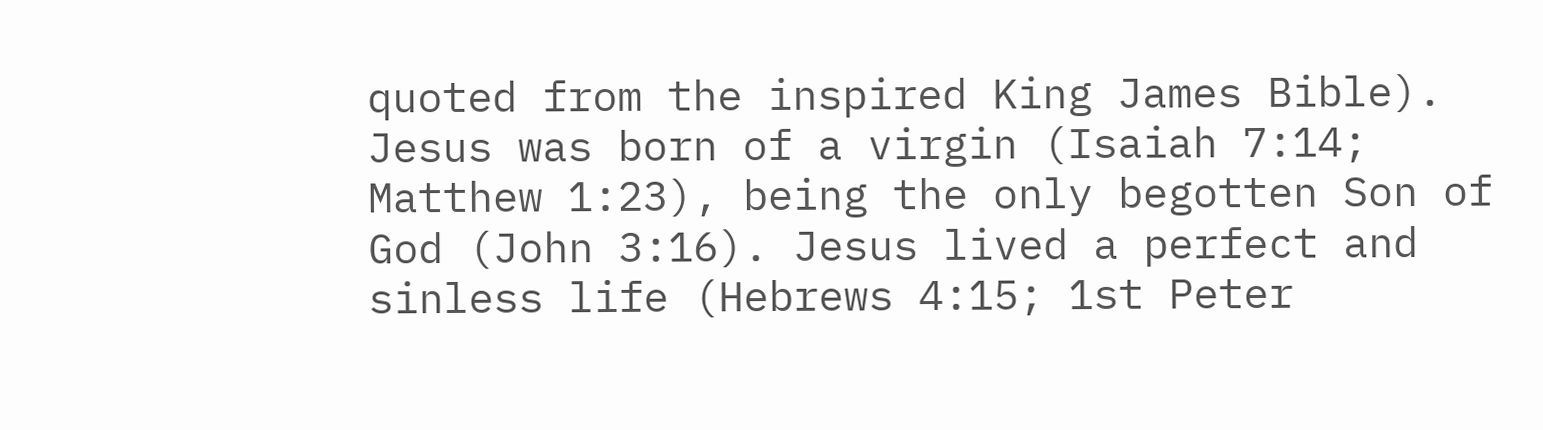quoted from the inspired King James Bible). Jesus was born of a virgin (Isaiah 7:14; Matthew 1:23), being the only begotten Son of God (John 3:16). Jesus lived a perfect and sinless life (Hebrews 4:15; 1st Peter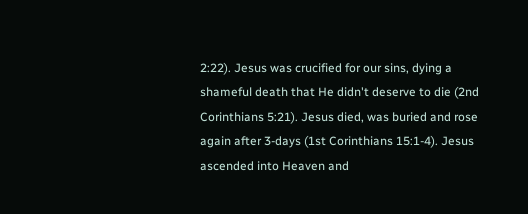2:22). Jesus was crucified for our sins, dying a shameful death that He didn't deserve to die (2nd Corinthians 5:21). Jesus died, was buried and rose again after 3-days (1st Corinthians 15:1-4). Jesus ascended into Heaven and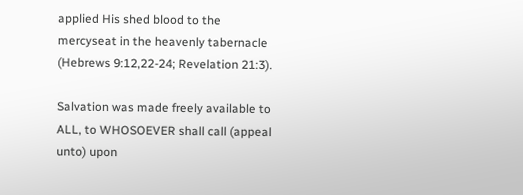applied His shed blood to the mercyseat in the heavenly tabernacle (Hebrews 9:12,22-24; Revelation 21:3).

Salvation was made freely available to ALL, to WHOSOEVER shall call (appeal unto) upon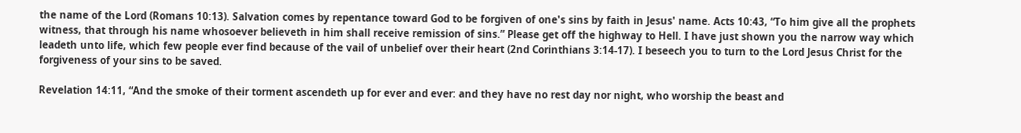the name of the Lord (Romans 10:13). Salvation comes by repentance toward God to be forgiven of one's sins by faith in Jesus' name. Acts 10:43, “To him give all the prophets witness, that through his name whosoever believeth in him shall receive remission of sins.” Please get off the highway to Hell. I have just shown you the narrow way which leadeth unto life, which few people ever find because of the vail of unbelief over their heart (2nd Corinthians 3:14-17). I beseech you to turn to the Lord Jesus Christ for the forgiveness of your sins to be saved.

Revelation 14:11, “And the smoke of their torment ascendeth up for ever and ever: and they have no rest day nor night, who worship the beast and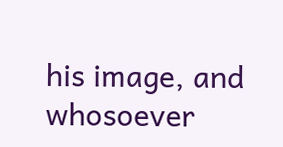his image, and whosoever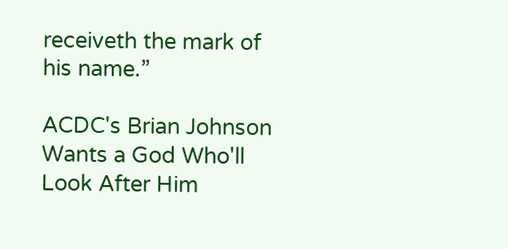receiveth the mark of his name.”

ACDC's Brian Johnson Wants a God Who'll Look After Him